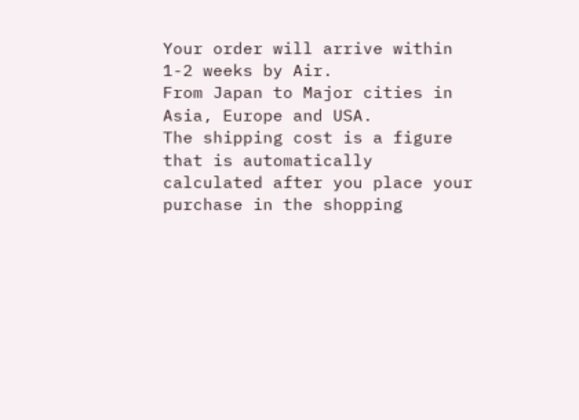Your order will arrive within 1-2 weeks by Air.
From Japan to Major cities in Asia, Europe and USA.
The shipping cost is a figure that is automatically calculated after you place your purchase in the shopping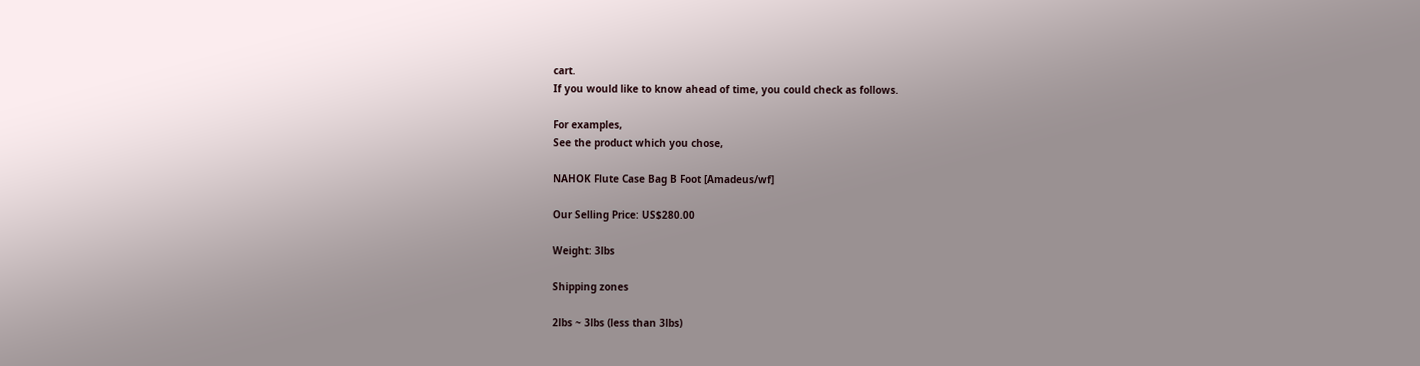cart.
If you would like to know ahead of time, you could check as follows.

For examples,
See the product which you chose,

NAHOK Flute Case Bag B Foot [Amadeus/wf]

Our Selling Price: US$280.00

Weight: 3lbs

Shipping zones

2lbs ~ 3lbs (less than 3lbs)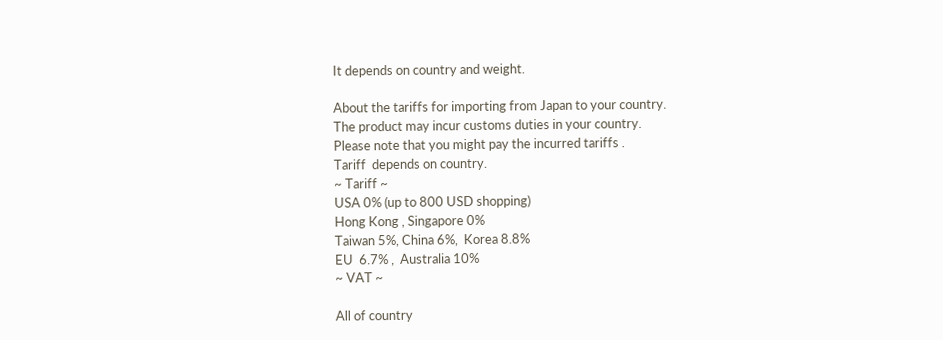It depends on country and weight.

About the tariffs for importing from Japan to your country.
The product may incur customs duties in your country.
Please note that you might pay the incurred tariffs .
Tariff  depends on country.
~ Tariff ~
USA 0% (up to 800 USD shopping)
Hong Kong , Singapore 0%
Taiwan 5%, China 6%,  Korea 8.8%
EU  6.7% ,  Australia 10%
~ VAT ~

All of country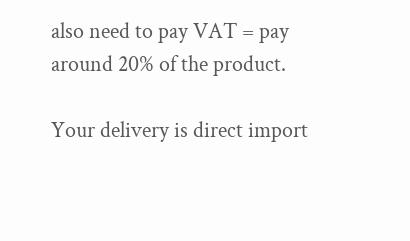also need to pay VAT = pay around 20% of the product.

Your delivery is direct import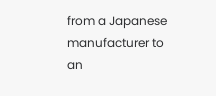from a Japanese manufacturer to an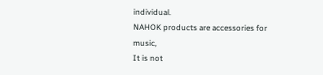individual.
NAHOK products are accessories for music,
It is not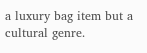a luxury bag item but a cultural genre.